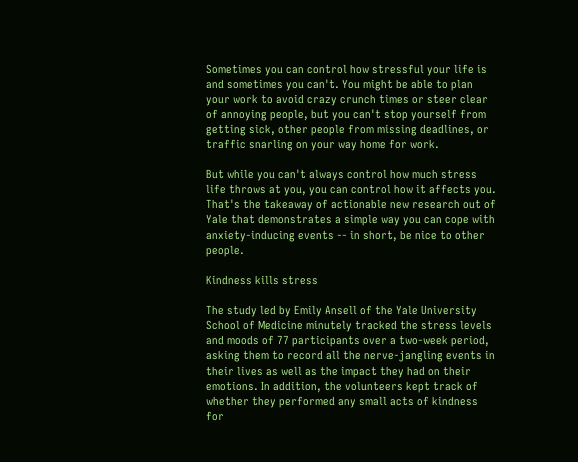Sometimes you can control how stressful your life is and sometimes you can't. You might be able to plan your work to avoid crazy crunch times or steer clear of annoying people, but you can't stop yourself from getting sick, other people from missing deadlines, or traffic snarling on your way home for work.

But while you can't always control how much stress life throws at you, you can control how it affects you. That's the takeaway of actionable new research out of Yale that demonstrates a simple way you can cope with anxiety-inducing events -- in short, be nice to other people.

Kindness kills stress

The study led by Emily Ansell of the Yale University School of Medicine minutely tracked the stress levels and moods of 77 participants over a two-week period, asking them to record all the nerve-jangling events in their lives as well as the impact they had on their emotions. In addition, the volunteers kept track of whether they performed any small acts of kindness for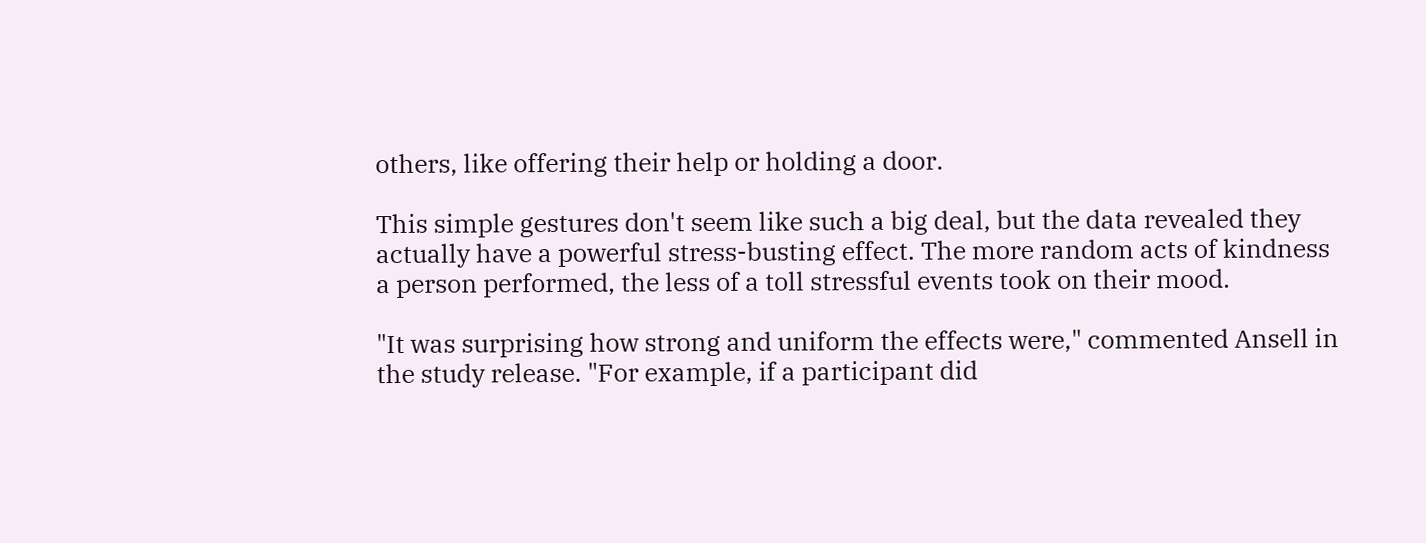others, like offering their help or holding a door.

This simple gestures don't seem like such a big deal, but the data revealed they actually have a powerful stress-busting effect. The more random acts of kindness a person performed, the less of a toll stressful events took on their mood.

"It was surprising how strong and uniform the effects were," commented Ansell in the study release. "For example, if a participant did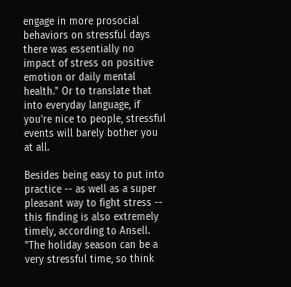engage in more prosocial behaviors on stressful days there was essentially no impact of stress on positive emotion or daily mental health." Or to translate that into everyday language, if you're nice to people, stressful events will barely bother you at all.

Besides being easy to put into practice -- as well as a super pleasant way to fight stress -- this finding is also extremely timely, according to Ansell. "The holiday season can be a very stressful time, so think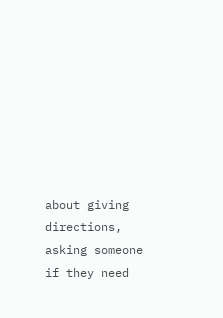about giving directions, asking someone if they need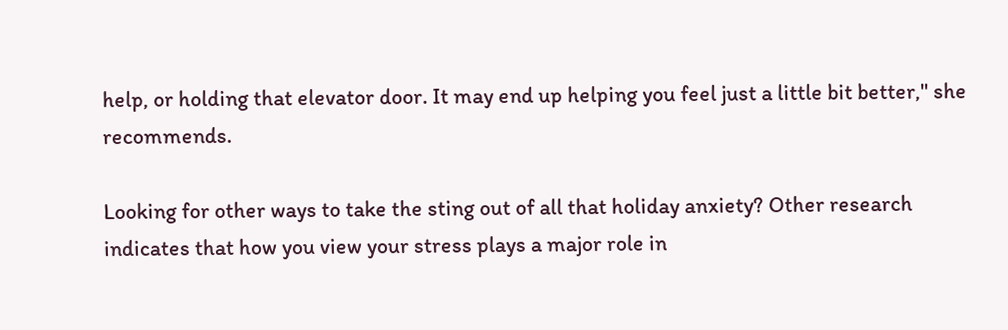help, or holding that elevator door. It may end up helping you feel just a little bit better," she recommends.

Looking for other ways to take the sting out of all that holiday anxiety? Other research indicates that how you view your stress plays a major role in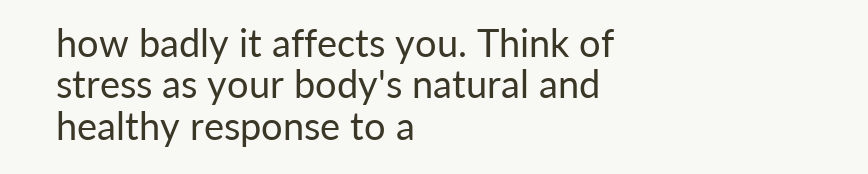how badly it affects you. Think of stress as your body's natural and healthy response to a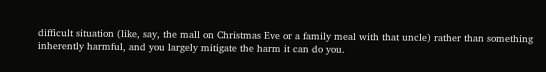difficult situation (like, say, the mall on Christmas Eve or a family meal with that uncle) rather than something inherently harmful, and you largely mitigate the harm it can do you.